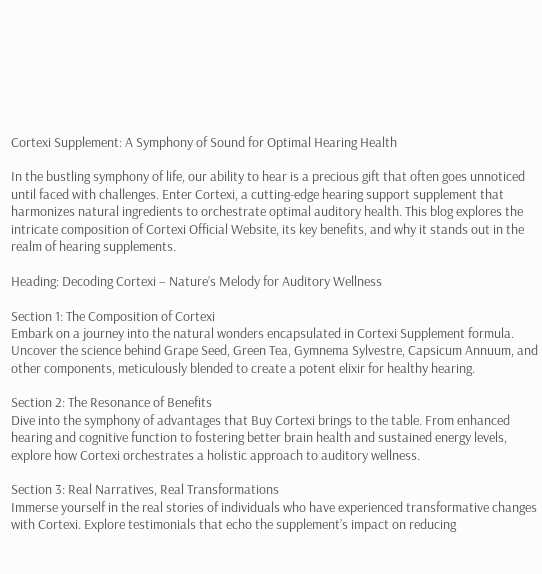Cortexi Supplement: A Symphony of Sound for Optimal Hearing Health

In the bustling symphony of life, our ability to hear is a precious gift that often goes unnoticed until faced with challenges. Enter Cortexi, a cutting-edge hearing support supplement that harmonizes natural ingredients to orchestrate optimal auditory health. This blog explores the intricate composition of Cortexi Official Website, its key benefits, and why it stands out in the realm of hearing supplements.

Heading: Decoding Cortexi – Nature’s Melody for Auditory Wellness

Section 1: The Composition of Cortexi
Embark on a journey into the natural wonders encapsulated in Cortexi Supplement formula. Uncover the science behind Grape Seed, Green Tea, Gymnema Sylvestre, Capsicum Annuum, and other components, meticulously blended to create a potent elixir for healthy hearing.

Section 2: The Resonance of Benefits
Dive into the symphony of advantages that Buy Cortexi brings to the table. From enhanced hearing and cognitive function to fostering better brain health and sustained energy levels, explore how Cortexi orchestrates a holistic approach to auditory wellness.

Section 3: Real Narratives, Real Transformations
Immerse yourself in the real stories of individuals who have experienced transformative changes with Cortexi. Explore testimonials that echo the supplement’s impact on reducing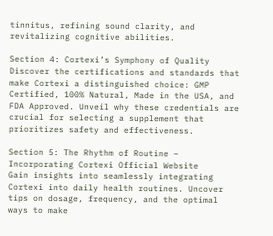tinnitus, refining sound clarity, and revitalizing cognitive abilities.

Section 4: Cortexi’s Symphony of Quality
Discover the certifications and standards that make Cortexi a distinguished choice: GMP Certified, 100% Natural, Made in the USA, and FDA Approved. Unveil why these credentials are crucial for selecting a supplement that prioritizes safety and effectiveness.

Section 5: The Rhythm of Routine – Incorporating Cortexi Official Website
Gain insights into seamlessly integrating Cortexi into daily health routines. Uncover tips on dosage, frequency, and the optimal ways to make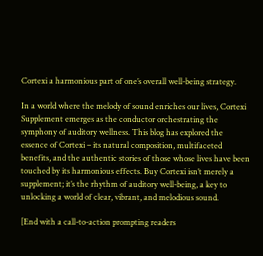Cortexi a harmonious part of one’s overall well-being strategy.

In a world where the melody of sound enriches our lives, Cortexi Supplement emerges as the conductor orchestrating the symphony of auditory wellness. This blog has explored the essence of Cortexi – its natural composition, multifaceted benefits, and the authentic stories of those whose lives have been touched by its harmonious effects. Buy Cortexi isn’t merely a supplement; it’s the rhythm of auditory well-being, a key to unlocking a world of clear, vibrant, and melodious sound.

[End with a call-to-action prompting readers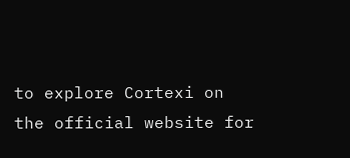to explore Cortexi on the official website for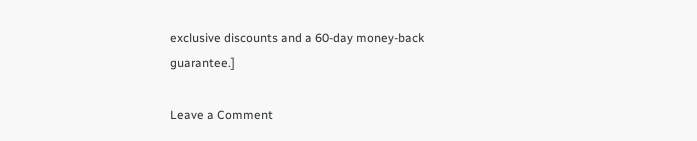exclusive discounts and a 60-day money-back guarantee.]

Leave a Comment